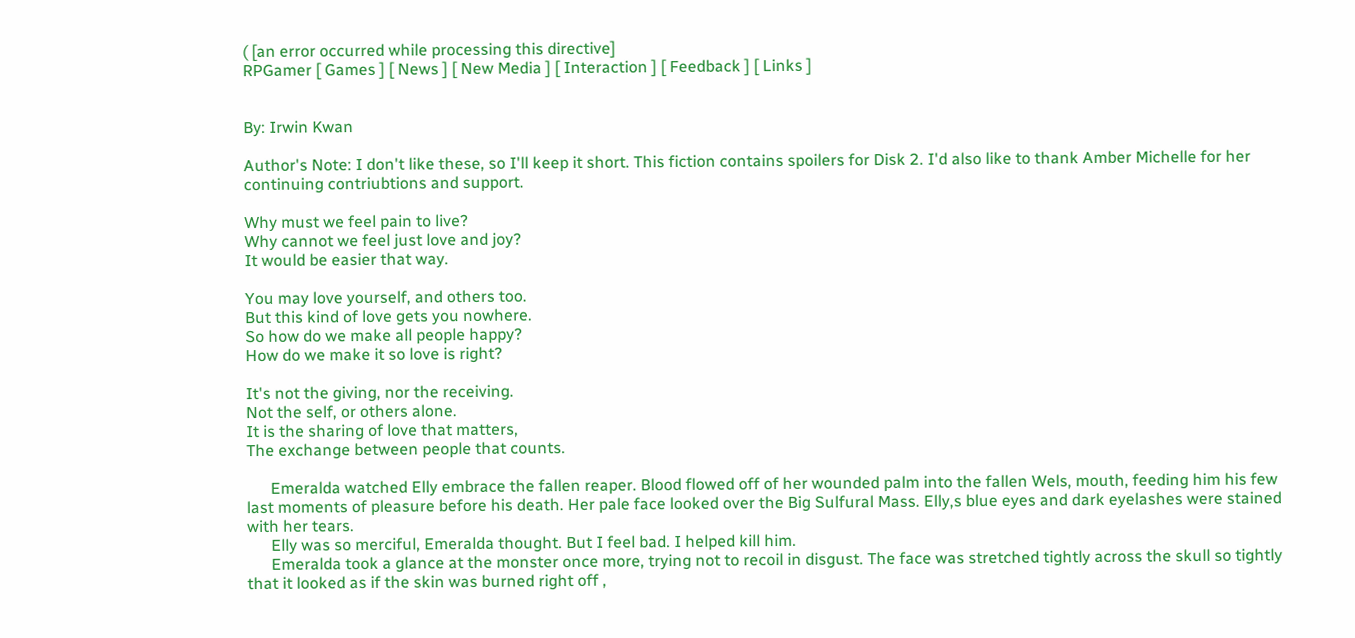( [an error occurred while processing this directive]
RPGamer [ Games ] [ News ] [ New Media ] [ Interaction ] [ Feedback ] [ Links ]


By: Irwin Kwan

Author's Note: I don't like these, so I'll keep it short. This fiction contains spoilers for Disk 2. I'd also like to thank Amber Michelle for her continuing contriubtions and support.

Why must we feel pain to live?
Why cannot we feel just love and joy?
It would be easier that way.

You may love yourself, and others too.
But this kind of love gets you nowhere.
So how do we make all people happy?
How do we make it so love is right?

It's not the giving, nor the receiving.
Not the self, or others alone.
It is the sharing of love that matters,
The exchange between people that counts.

      Emeralda watched Elly embrace the fallen reaper. Blood flowed off of her wounded palm into the fallen Wels‚ mouth, feeding him his few last moments of pleasure before his death. Her pale face looked over the Big Sulfural Mass. Elly‚s blue eyes and dark eyelashes were stained with her tears.
      Elly was so merciful, Emeralda thought. But I feel bad. I helped kill him.
      Emeralda took a glance at the monster once more, trying not to recoil in disgust. The face was stretched tightly across the skull so tightly that it looked as if the skin was burned right off ,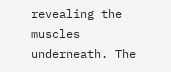revealing the muscles underneath. The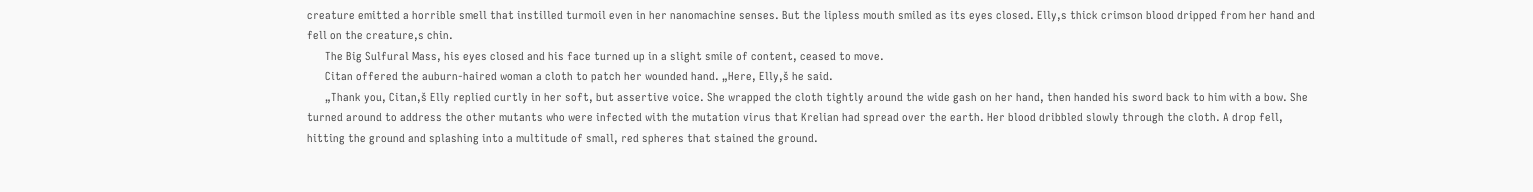creature emitted a horrible smell that instilled turmoil even in her nanomachine senses. But the lipless mouth smiled as its eyes closed. Elly‚s thick crimson blood dripped from her hand and fell on the creature‚s chin.
      The Big Sulfural Mass, his eyes closed and his face turned up in a slight smile of content, ceased to move.
      Citan offered the auburn-haired woman a cloth to patch her wounded hand. „Here, Elly,š he said.
      „Thank you, Citan,š Elly replied curtly in her soft, but assertive voice. She wrapped the cloth tightly around the wide gash on her hand, then handed his sword back to him with a bow. She turned around to address the other mutants who were infected with the mutation virus that Krelian had spread over the earth. Her blood dribbled slowly through the cloth. A drop fell, hitting the ground and splashing into a multitude of small, red spheres that stained the ground.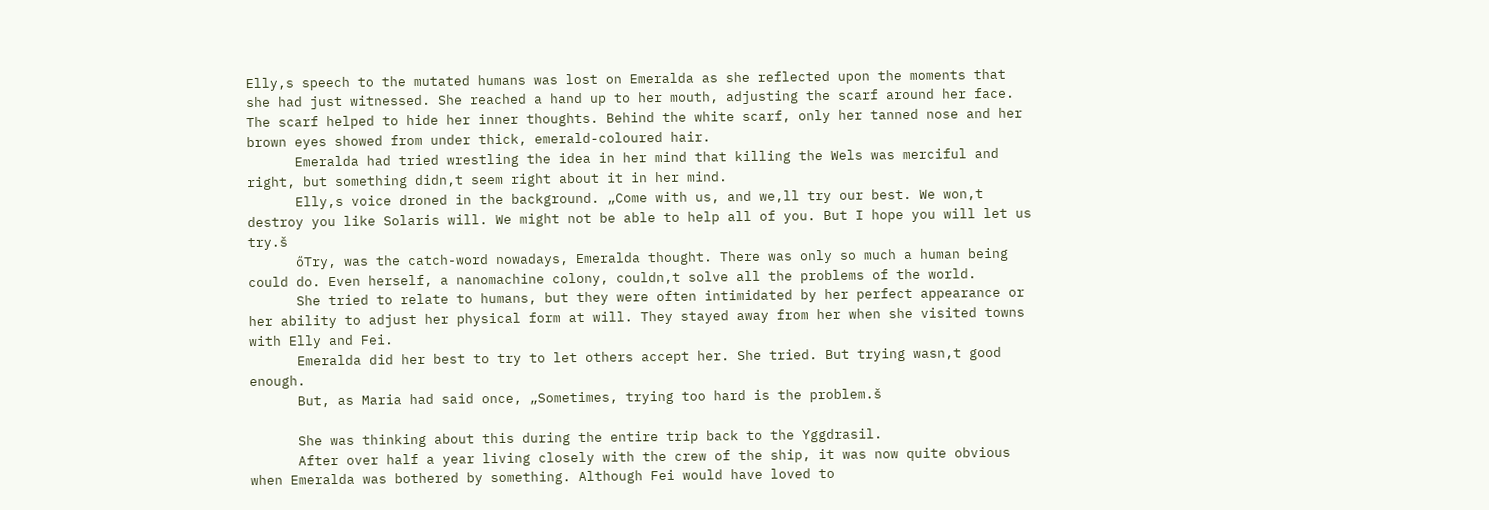Elly‚s speech to the mutated humans was lost on Emeralda as she reflected upon the moments that she had just witnessed. She reached a hand up to her mouth, adjusting the scarf around her face. The scarf helped to hide her inner thoughts. Behind the white scarf, only her tanned nose and her brown eyes showed from under thick, emerald-coloured hair.
      Emeralda had tried wrestling the idea in her mind that killing the Wels was merciful and right, but something didn‚t seem right about it in her mind.
      Elly‚s voice droned in the background. „Come with us, and we‚ll try our best. We won‚t destroy you like Solaris will. We might not be able to help all of you. But I hope you will let us try.š
      őTry‚ was the catch-word nowadays, Emeralda thought. There was only so much a human being could do. Even herself, a nanomachine colony, couldn‚t solve all the problems of the world.
      She tried to relate to humans, but they were often intimidated by her perfect appearance or her ability to adjust her physical form at will. They stayed away from her when she visited towns with Elly and Fei.
      Emeralda did her best to try to let others accept her. She tried. But trying wasn‚t good enough.
      But, as Maria had said once, „Sometimes, trying too hard is the problem.š

      She was thinking about this during the entire trip back to the Yggdrasil.
      After over half a year living closely with the crew of the ship, it was now quite obvious when Emeralda was bothered by something. Although Fei would have loved to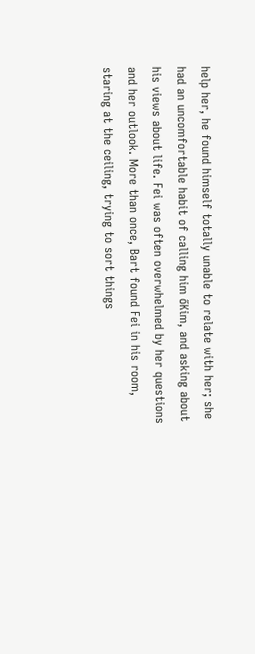help her, he found himself totally unable to relate with her; she had an uncomfortable habit of calling him őKim‚ and asking about his views about life. Fei was often overwhelmed by her questions and her outlook. More than once, Bart found Fei in his room, staring at the ceiling, trying to sort things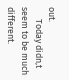out.
      Today didn‚t seem to be much different.